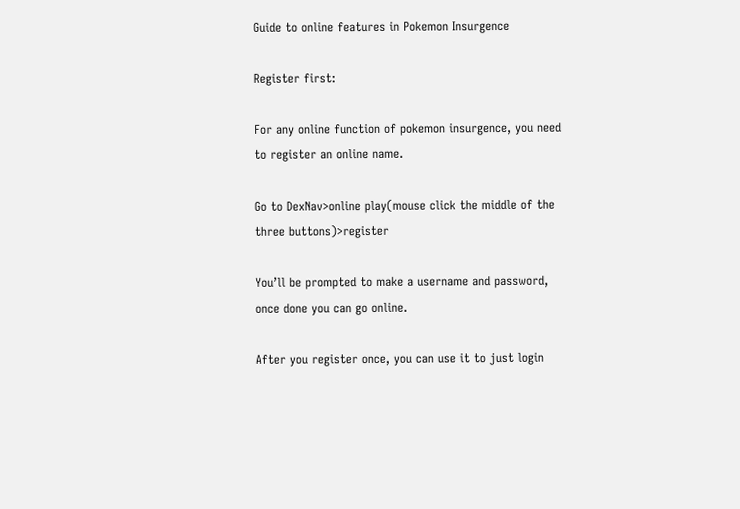Guide to online features in Pokemon Insurgence

Register first:

For any online function of pokemon insurgence, you need to register an online name.

Go to DexNav>online play(mouse click the middle of the three buttons)>register

You’ll be prompted to make a username and password, once done you can go online.

After you register once, you can use it to just login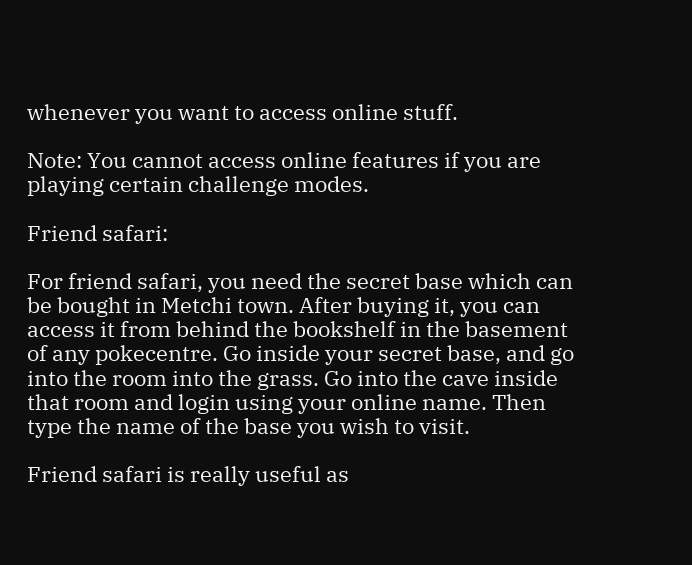whenever you want to access online stuff.

Note: You cannot access online features if you are playing certain challenge modes.

Friend safari:

For friend safari, you need the secret base which can be bought in Metchi town. After buying it, you can access it from behind the bookshelf in the basement of any pokecentre. Go inside your secret base, and go into the room into the grass. Go into the cave inside that room and login using your online name. Then type the name of the base you wish to visit.

Friend safari is really useful as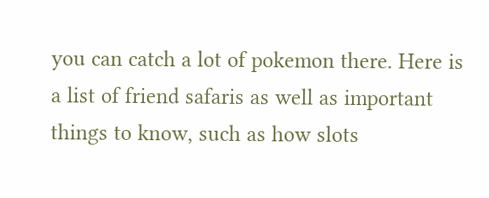you can catch a lot of pokemon there. Here is a list of friend safaris as well as important things to know, such as how slots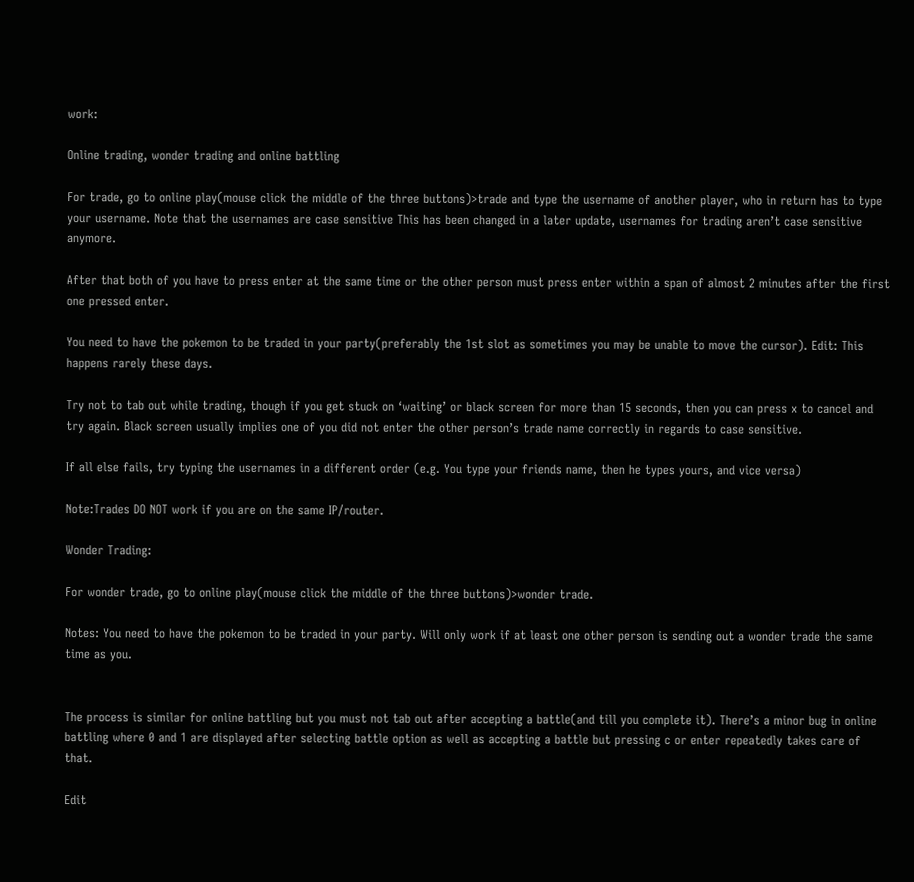work:

Online trading, wonder trading and online battling

For trade, go to online play(mouse click the middle of the three buttons)>trade and type the username of another player, who in return has to type your username. Note that the usernames are case sensitive This has been changed in a later update, usernames for trading aren’t case sensitive anymore.

After that both of you have to press enter at the same time or the other person must press enter within a span of almost 2 minutes after the first one pressed enter.

You need to have the pokemon to be traded in your party(preferably the 1st slot as sometimes you may be unable to move the cursor). Edit: This happens rarely these days.

Try not to tab out while trading, though if you get stuck on ‘waiting’ or black screen for more than 15 seconds, then you can press x to cancel and try again. Black screen usually implies one of you did not enter the other person’s trade name correctly in regards to case sensitive.

If all else fails, try typing the usernames in a different order (e.g. You type your friends name, then he types yours, and vice versa)

Note:Trades DO NOT work if you are on the same IP/router.

Wonder Trading:

For wonder trade, go to online play(mouse click the middle of the three buttons)>wonder trade.

Notes: You need to have the pokemon to be traded in your party. Will only work if at least one other person is sending out a wonder trade the same time as you.


The process is similar for online battling but you must not tab out after accepting a battle(and till you complete it). There’s a minor bug in online battling where 0 and 1 are displayed after selecting battle option as well as accepting a battle but pressing c or enter repeatedly takes care of that.

Edit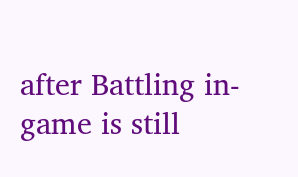after Battling in-game is still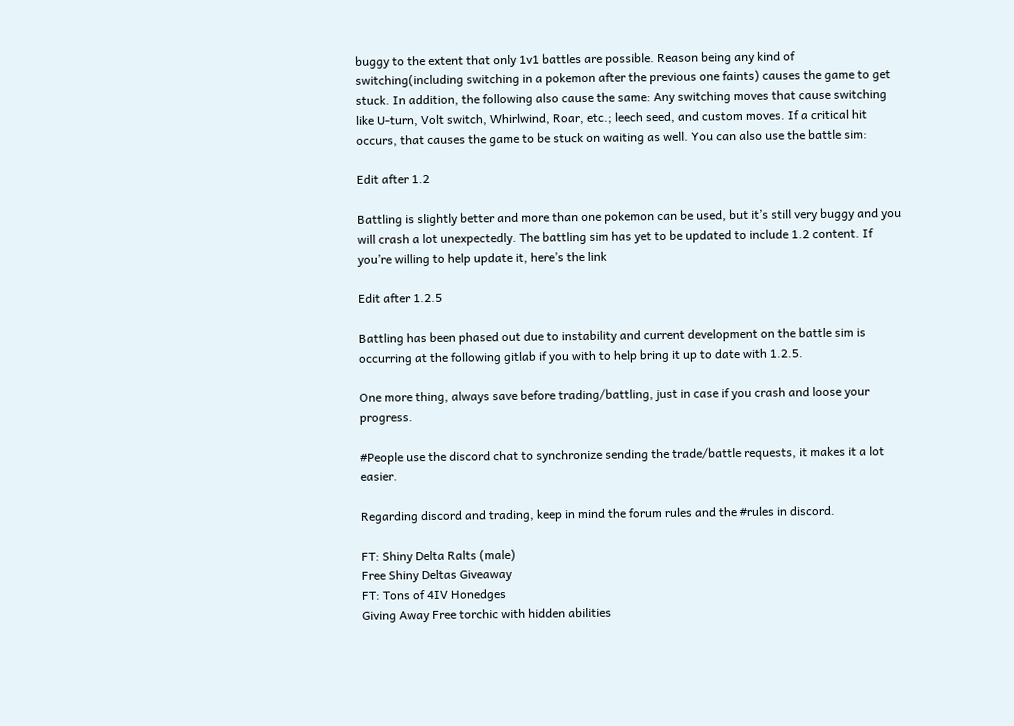buggy to the extent that only 1v1 battles are possible. Reason being any kind of switching(including switching in a pokemon after the previous one faints) causes the game to get stuck. In addition, the following also cause the same: Any switching moves that cause switching like U-turn, Volt switch, Whirlwind, Roar, etc.; leech seed, and custom moves. If a critical hit occurs, that causes the game to be stuck on waiting as well. You can also use the battle sim:

Edit after 1.2

Battling is slightly better and more than one pokemon can be used, but it’s still very buggy and you will crash a lot unexpectedly. The battling sim has yet to be updated to include 1.2 content. If you’re willing to help update it, here’s the link

Edit after 1.2.5

Battling has been phased out due to instability and current development on the battle sim is occurring at the following gitlab if you with to help bring it up to date with 1.2.5.

One more thing, always save before trading/battling, just in case if you crash and loose your progress.

#People use the discord chat to synchronize sending the trade/battle requests, it makes it a lot easier.

Regarding discord and trading, keep in mind the forum rules and the #rules in discord.

FT: Shiny Delta Ralts (male)
Free Shiny Deltas Giveaway
FT: Tons of 4IV Honedges
Giving Away Free torchic with hidden abilities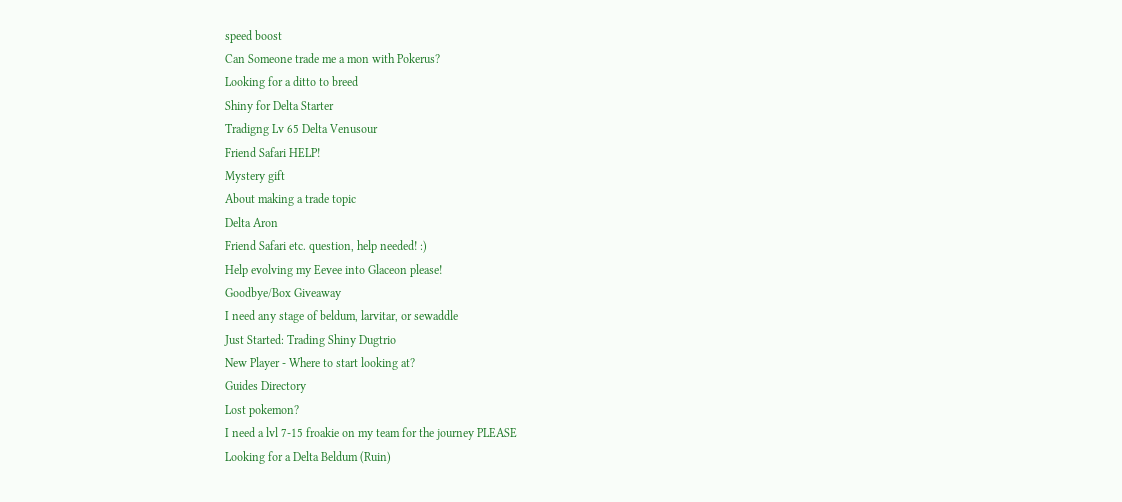speed boost
Can Someone trade me a mon with Pokerus?
Looking for a ditto to breed
Shiny for Delta Starter
Tradigng Lv 65 Delta Venusour
Friend Safari HELP!
Mystery gift
About making a trade topic
Delta Aron
Friend Safari etc. question, help needed! :)
Help evolving my Eevee into Glaceon please!
Goodbye/Box Giveaway
I need any stage of beldum, larvitar, or sewaddle
Just Started: Trading Shiny Dugtrio
New Player - Where to start looking at?
Guides Directory
Lost pokemon?
I need a lvl 7-15 froakie on my team for the journey PLEASE
Looking for a Delta Beldum (Ruin)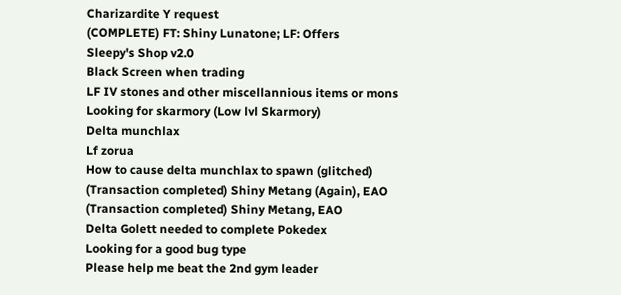Charizardite Y request
(COMPLETE) FT: Shiny Lunatone; LF: Offers
Sleepy's Shop v2.0
Black Screen when trading
LF IV stones and other miscellannious items or mons
Looking for skarmory (Low lvl Skarmory)
Delta munchlax
Lf zorua
How to cause delta munchlax to spawn (glitched)
(Transaction completed) Shiny Metang (Again), EAO
(Transaction completed) Shiny Metang, EAO
Delta Golett needed to complete Pokedex
Looking for a good bug type
Please help me beat the 2nd gym leader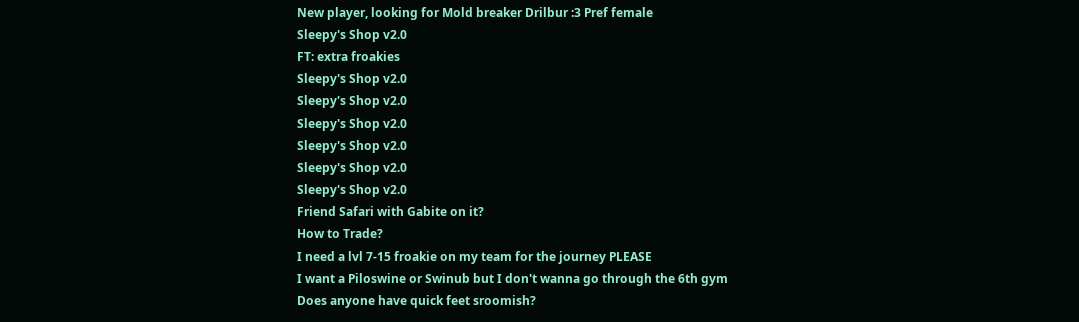New player, looking for Mold breaker Drilbur :3 Pref female
Sleepy's Shop v2.0
FT: extra froakies
Sleepy's Shop v2.0
Sleepy's Shop v2.0
Sleepy's Shop v2.0
Sleepy's Shop v2.0
Sleepy's Shop v2.0
Sleepy's Shop v2.0
Friend Safari with Gabite on it?
How to Trade?
I need a lvl 7-15 froakie on my team for the journey PLEASE
I want a Piloswine or Swinub but I don't wanna go through the 6th gym
Does anyone have quick feet sroomish?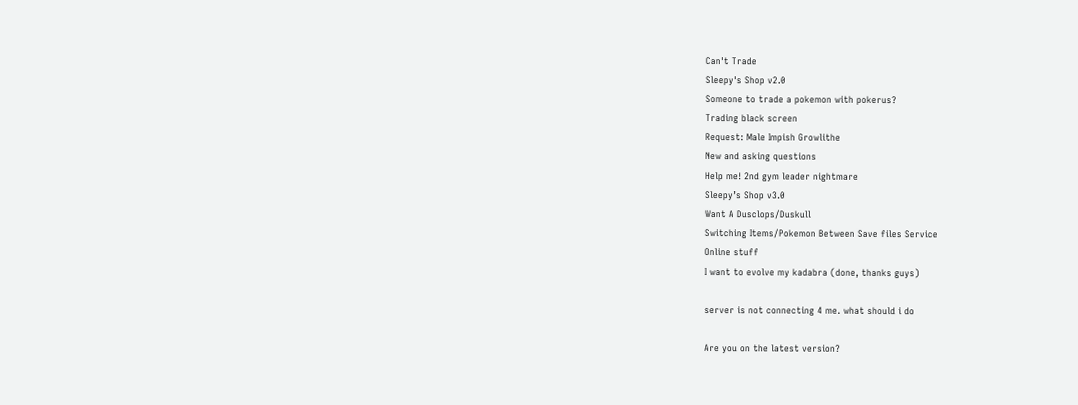Can't Trade
Sleepy's Shop v2.0
Someone to trade a pokemon with pokerus?
Trading black screen
Request: Male Impish Growlithe
New and asking questions
Help me! 2nd gym leader nightmare
Sleepy’s Shop v3.0
Want A Dusclops/Duskull
Switching Items/Pokemon Between Save files Service
Online stuff
I want to evolve my kadabra (done, thanks guys)

server is not connecting 4 me. what should i do

Are you on the latest version?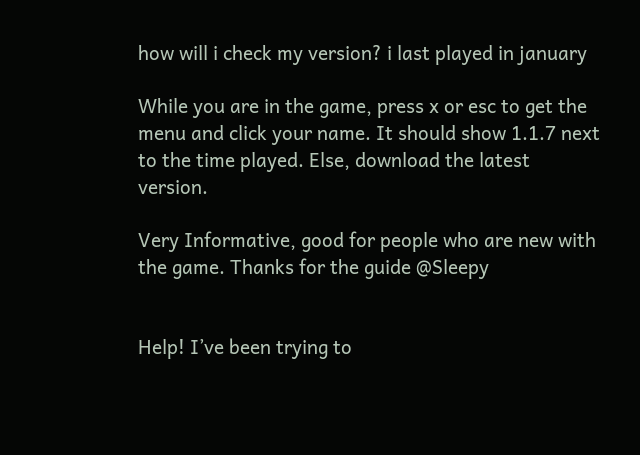how will i check my version? i last played in january

While you are in the game, press x or esc to get the menu and click your name. It should show 1.1.7 next to the time played. Else, download the latest version.

Very Informative, good for people who are new with the game. Thanks for the guide @Sleepy


Help! I’ve been trying to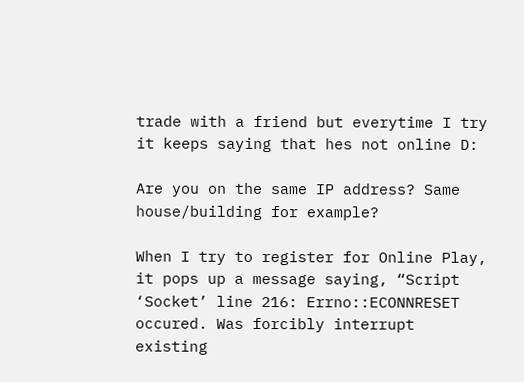trade with a friend but everytime I try it keeps saying that hes not online D:

Are you on the same IP address? Same house/building for example?

When I try to register for Online Play, it pops up a message saying, “Script ‘Socket’ line 216: Errno::ECONNRESET occured. Was forcibly interrupt existing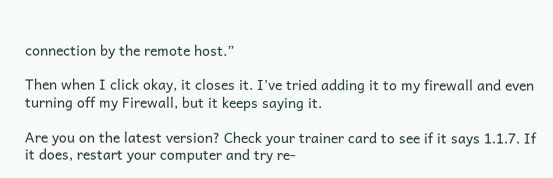connection by the remote host.”

Then when I click okay, it closes it. I’ve tried adding it to my firewall and even turning off my Firewall, but it keeps saying it.

Are you on the latest version? Check your trainer card to see if it says 1.1.7. If it does, restart your computer and try re-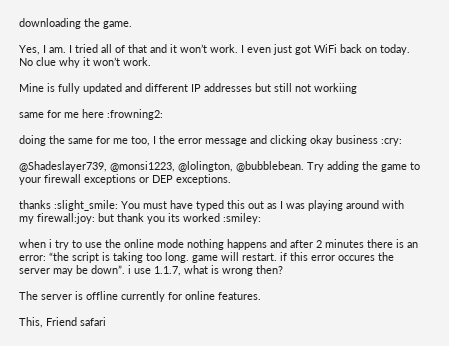downloading the game.

Yes, I am. I tried all of that and it won’t work. I even just got WiFi back on today. No clue why it won’t work.

Mine is fully updated and different IP addresses but still not workiing

same for me here :frowning2:

doing the same for me too, I the error message and clicking okay business :cry:

@Shadeslayer739, @monsi1223, @lolington, @bubblebean. Try adding the game to your firewall exceptions or DEP exceptions.

thanks :slight_smile: You must have typed this out as I was playing around with my firewall:joy: but thank you its worked :smiley:

when i try to use the online mode nothing happens and after 2 minutes there is an error: “the script is taking too long. game will restart. if this error occures the server may be down”. i use 1.1.7, what is wrong then?

The server is offline currently for online features.

This, Friend safari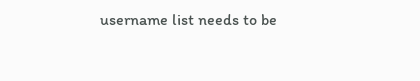username list needs to be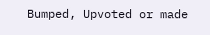Bumped, Upvoted or made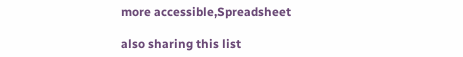more accessible,Spreadsheet

also sharing this list